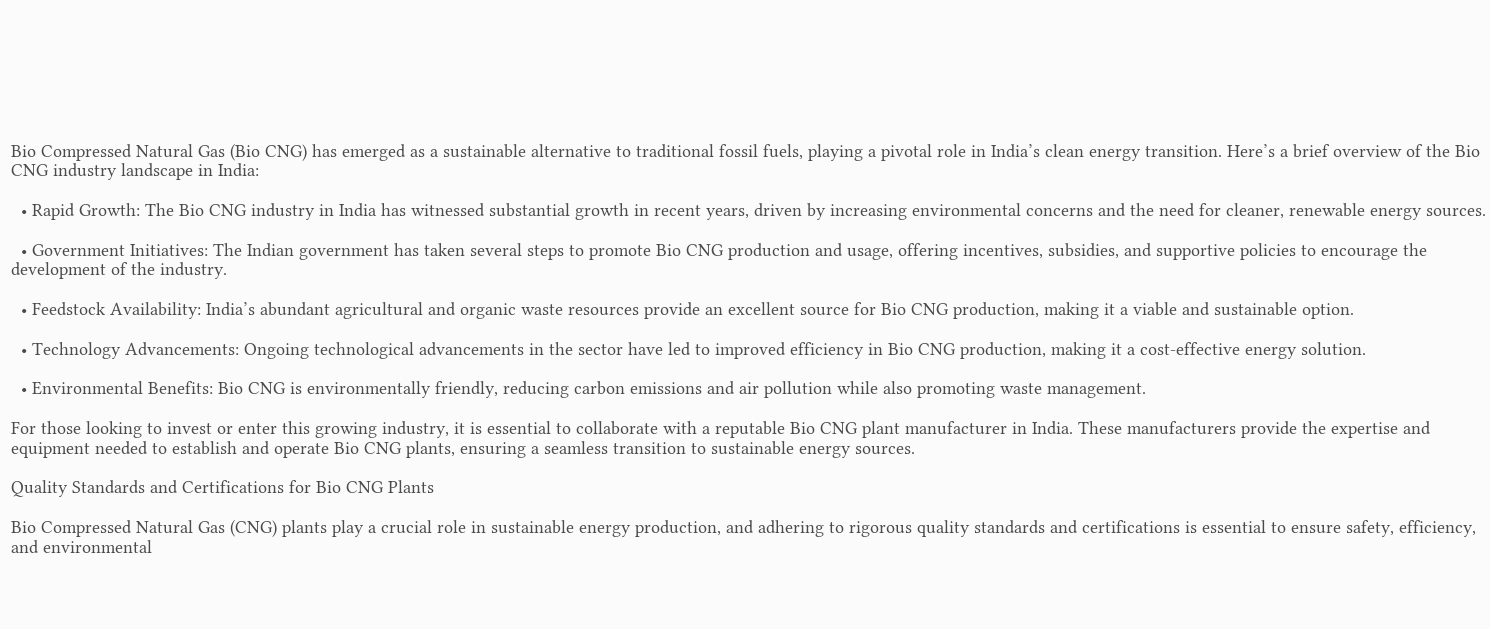Bio Compressed Natural Gas (Bio CNG) has emerged as a sustainable alternative to traditional fossil fuels, playing a pivotal role in India’s clean energy transition. Here’s a brief overview of the Bio CNG industry landscape in India:

  • Rapid Growth: The Bio CNG industry in India has witnessed substantial growth in recent years, driven by increasing environmental concerns and the need for cleaner, renewable energy sources.

  • Government Initiatives: The Indian government has taken several steps to promote Bio CNG production and usage, offering incentives, subsidies, and supportive policies to encourage the development of the industry.

  • Feedstock Availability: India’s abundant agricultural and organic waste resources provide an excellent source for Bio CNG production, making it a viable and sustainable option.

  • Technology Advancements: Ongoing technological advancements in the sector have led to improved efficiency in Bio CNG production, making it a cost-effective energy solution.

  • Environmental Benefits: Bio CNG is environmentally friendly, reducing carbon emissions and air pollution while also promoting waste management.

For those looking to invest or enter this growing industry, it is essential to collaborate with a reputable Bio CNG plant manufacturer in India. These manufacturers provide the expertise and equipment needed to establish and operate Bio CNG plants, ensuring a seamless transition to sustainable energy sources.

Quality Standards and Certifications for Bio CNG Plants

Bio Compressed Natural Gas (CNG) plants play a crucial role in sustainable energy production, and adhering to rigorous quality standards and certifications is essential to ensure safety, efficiency, and environmental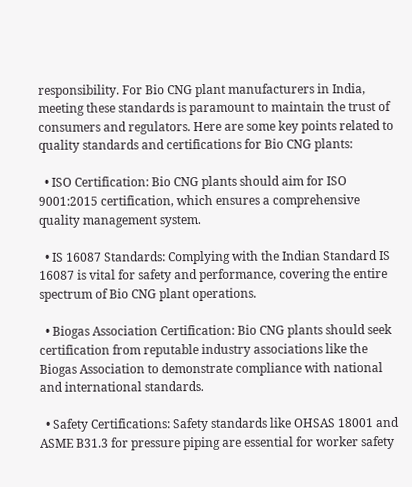responsibility. For Bio CNG plant manufacturers in India, meeting these standards is paramount to maintain the trust of consumers and regulators. Here are some key points related to quality standards and certifications for Bio CNG plants:

  • ISO Certification: Bio CNG plants should aim for ISO 9001:2015 certification, which ensures a comprehensive quality management system.

  • IS 16087 Standards: Complying with the Indian Standard IS 16087 is vital for safety and performance, covering the entire spectrum of Bio CNG plant operations.

  • Biogas Association Certification: Bio CNG plants should seek certification from reputable industry associations like the Biogas Association to demonstrate compliance with national and international standards.

  • Safety Certifications: Safety standards like OHSAS 18001 and ASME B31.3 for pressure piping are essential for worker safety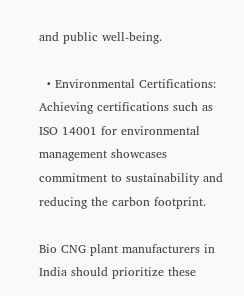and public well-being.

  • Environmental Certifications: Achieving certifications such as ISO 14001 for environmental management showcases commitment to sustainability and reducing the carbon footprint.

Bio CNG plant manufacturers in India should prioritize these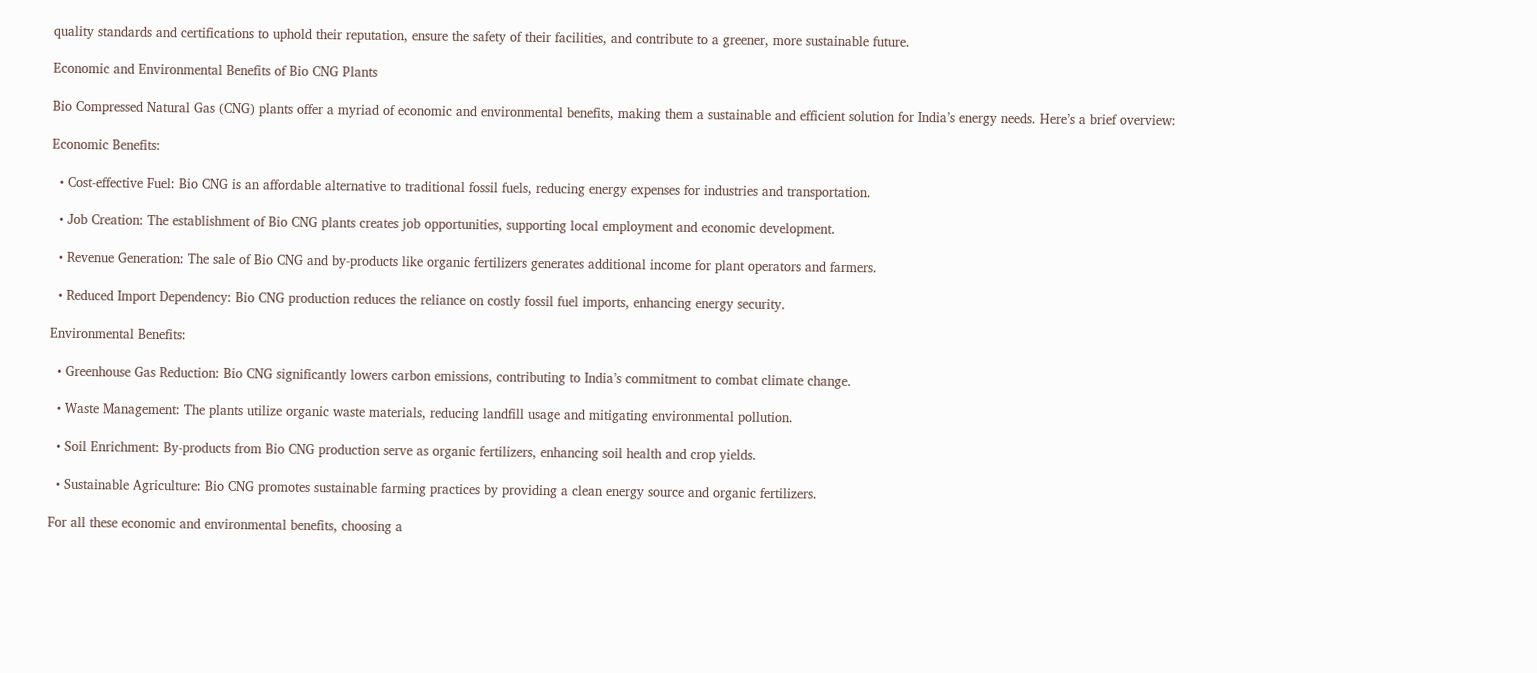quality standards and certifications to uphold their reputation, ensure the safety of their facilities, and contribute to a greener, more sustainable future.

Economic and Environmental Benefits of Bio CNG Plants

Bio Compressed Natural Gas (CNG) plants offer a myriad of economic and environmental benefits, making them a sustainable and efficient solution for India’s energy needs. Here’s a brief overview:

Economic Benefits:

  • Cost-effective Fuel: Bio CNG is an affordable alternative to traditional fossil fuels, reducing energy expenses for industries and transportation.

  • Job Creation: The establishment of Bio CNG plants creates job opportunities, supporting local employment and economic development.

  • Revenue Generation: The sale of Bio CNG and by-products like organic fertilizers generates additional income for plant operators and farmers.

  • Reduced Import Dependency: Bio CNG production reduces the reliance on costly fossil fuel imports, enhancing energy security.

Environmental Benefits:

  • Greenhouse Gas Reduction: Bio CNG significantly lowers carbon emissions, contributing to India’s commitment to combat climate change.

  • Waste Management: The plants utilize organic waste materials, reducing landfill usage and mitigating environmental pollution.

  • Soil Enrichment: By-products from Bio CNG production serve as organic fertilizers, enhancing soil health and crop yields.

  • Sustainable Agriculture: Bio CNG promotes sustainable farming practices by providing a clean energy source and organic fertilizers.

For all these economic and environmental benefits, choosing a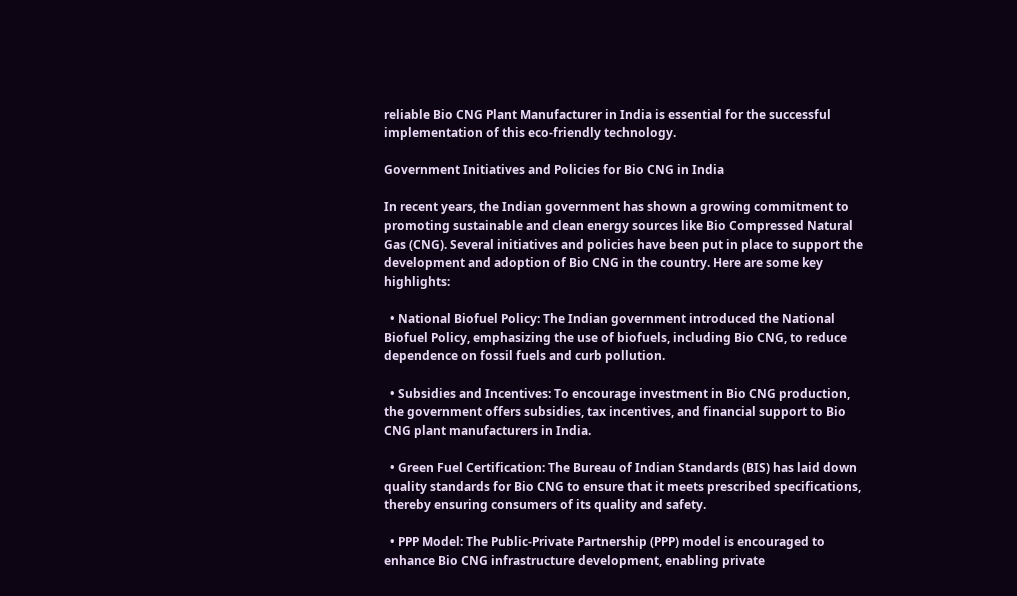reliable Bio CNG Plant Manufacturer in India is essential for the successful implementation of this eco-friendly technology.

Government Initiatives and Policies for Bio CNG in India

In recent years, the Indian government has shown a growing commitment to promoting sustainable and clean energy sources like Bio Compressed Natural Gas (CNG). Several initiatives and policies have been put in place to support the development and adoption of Bio CNG in the country. Here are some key highlights:

  • National Biofuel Policy: The Indian government introduced the National Biofuel Policy, emphasizing the use of biofuels, including Bio CNG, to reduce dependence on fossil fuels and curb pollution.

  • Subsidies and Incentives: To encourage investment in Bio CNG production, the government offers subsidies, tax incentives, and financial support to Bio CNG plant manufacturers in India.

  • Green Fuel Certification: The Bureau of Indian Standards (BIS) has laid down quality standards for Bio CNG to ensure that it meets prescribed specifications, thereby ensuring consumers of its quality and safety.

  • PPP Model: The Public-Private Partnership (PPP) model is encouraged to enhance Bio CNG infrastructure development, enabling private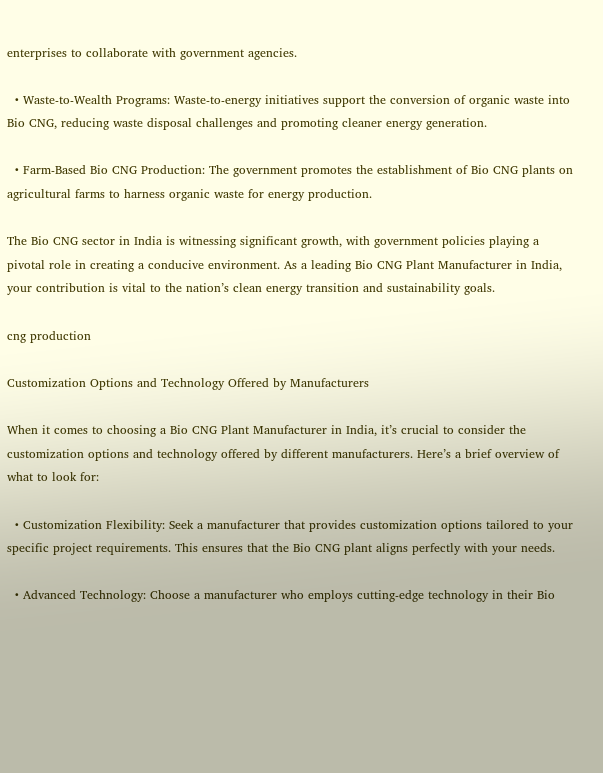enterprises to collaborate with government agencies.

  • Waste-to-Wealth Programs: Waste-to-energy initiatives support the conversion of organic waste into Bio CNG, reducing waste disposal challenges and promoting cleaner energy generation.

  • Farm-Based Bio CNG Production: The government promotes the establishment of Bio CNG plants on agricultural farms to harness organic waste for energy production.

The Bio CNG sector in India is witnessing significant growth, with government policies playing a pivotal role in creating a conducive environment. As a leading Bio CNG Plant Manufacturer in India, your contribution is vital to the nation’s clean energy transition and sustainability goals.

cng production

Customization Options and Technology Offered by Manufacturers

When it comes to choosing a Bio CNG Plant Manufacturer in India, it’s crucial to consider the customization options and technology offered by different manufacturers. Here’s a brief overview of what to look for:

  • Customization Flexibility: Seek a manufacturer that provides customization options tailored to your specific project requirements. This ensures that the Bio CNG plant aligns perfectly with your needs.

  • Advanced Technology: Choose a manufacturer who employs cutting-edge technology in their Bio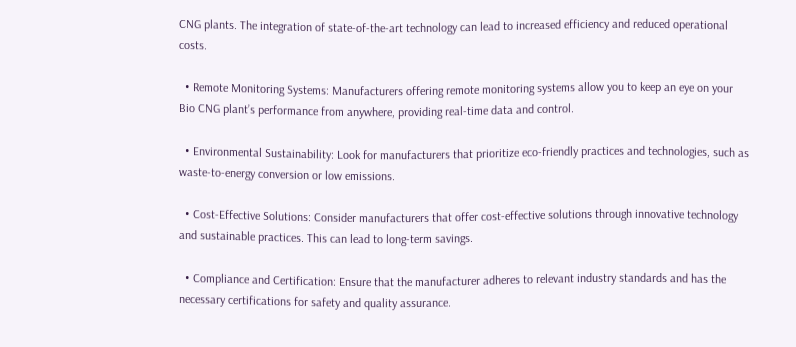CNG plants. The integration of state-of-the-art technology can lead to increased efficiency and reduced operational costs.

  • Remote Monitoring Systems: Manufacturers offering remote monitoring systems allow you to keep an eye on your Bio CNG plant’s performance from anywhere, providing real-time data and control.

  • Environmental Sustainability: Look for manufacturers that prioritize eco-friendly practices and technologies, such as waste-to-energy conversion or low emissions.

  • Cost-Effective Solutions: Consider manufacturers that offer cost-effective solutions through innovative technology and sustainable practices. This can lead to long-term savings.

  • Compliance and Certification: Ensure that the manufacturer adheres to relevant industry standards and has the necessary certifications for safety and quality assurance.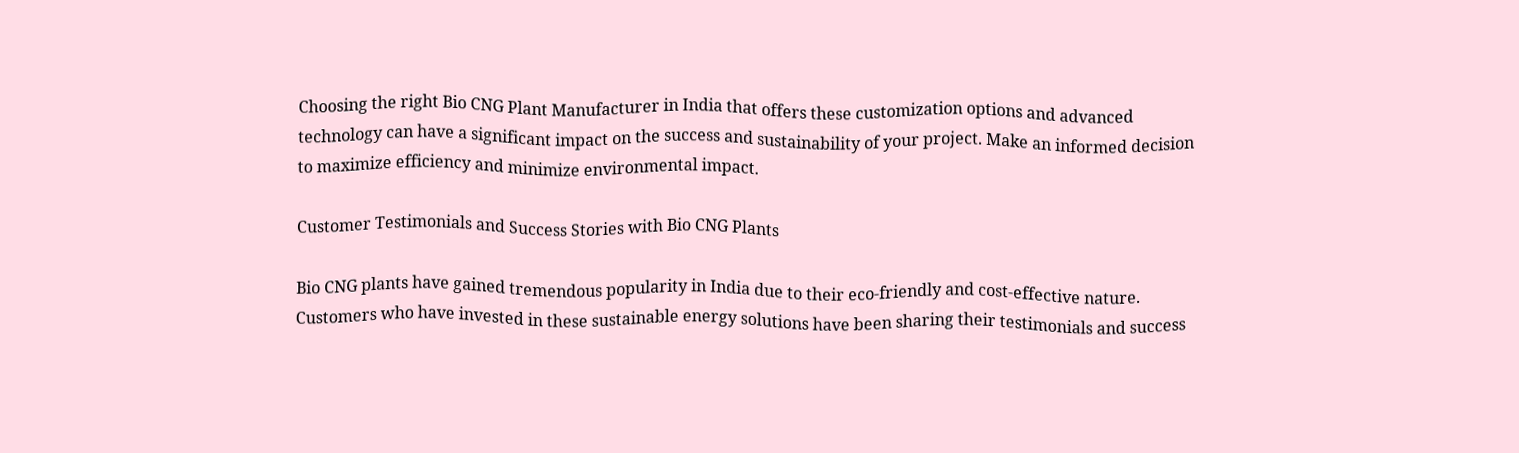Choosing the right Bio CNG Plant Manufacturer in India that offers these customization options and advanced technology can have a significant impact on the success and sustainability of your project. Make an informed decision to maximize efficiency and minimize environmental impact.

Customer Testimonials and Success Stories with Bio CNG Plants

Bio CNG plants have gained tremendous popularity in India due to their eco-friendly and cost-effective nature. Customers who have invested in these sustainable energy solutions have been sharing their testimonials and success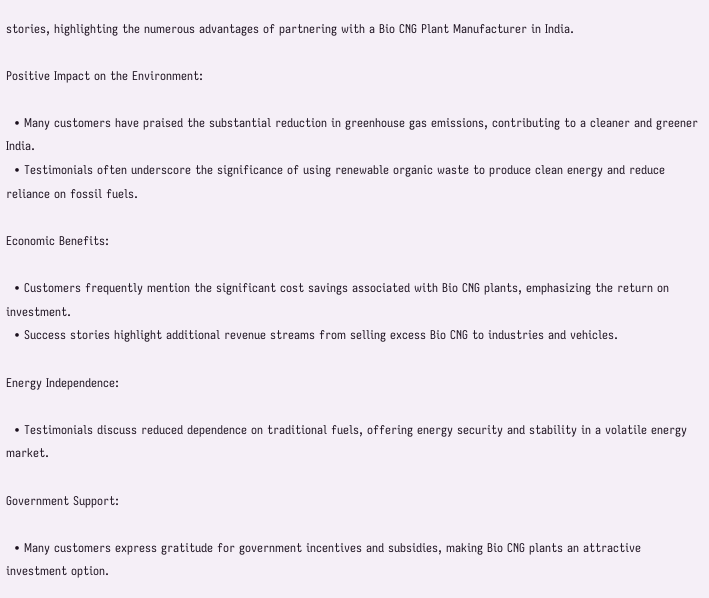stories, highlighting the numerous advantages of partnering with a Bio CNG Plant Manufacturer in India.

Positive Impact on the Environment:

  • Many customers have praised the substantial reduction in greenhouse gas emissions, contributing to a cleaner and greener India.
  • Testimonials often underscore the significance of using renewable organic waste to produce clean energy and reduce reliance on fossil fuels.

Economic Benefits:

  • Customers frequently mention the significant cost savings associated with Bio CNG plants, emphasizing the return on investment.
  • Success stories highlight additional revenue streams from selling excess Bio CNG to industries and vehicles.

Energy Independence:

  • Testimonials discuss reduced dependence on traditional fuels, offering energy security and stability in a volatile energy market.

Government Support:

  • Many customers express gratitude for government incentives and subsidies, making Bio CNG plants an attractive investment option.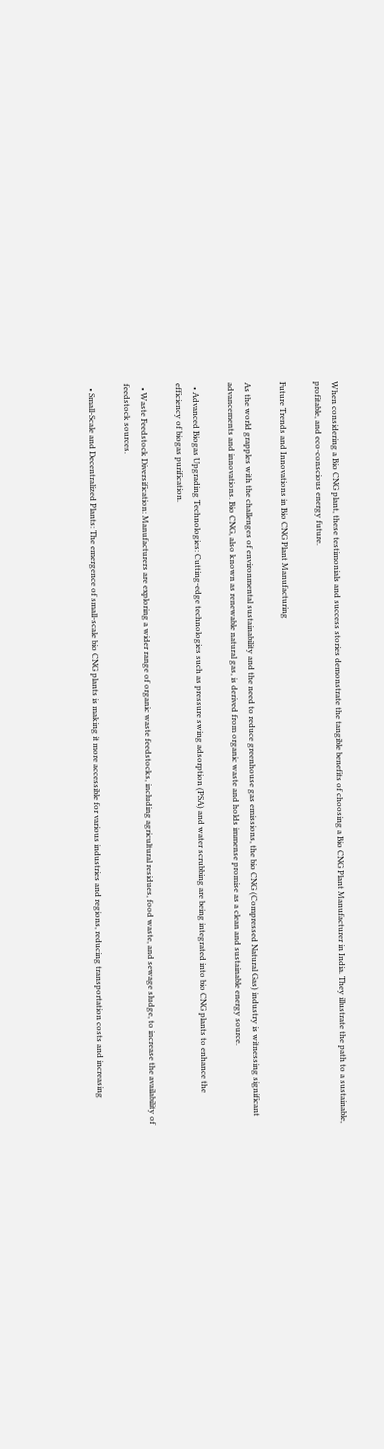When considering a Bio CNG plant, these testimonials and success stories demonstrate the tangible benefits of choosing a Bio CNG Plant Manufacturer in India. They illustrate the path to a sustainable, profitable, and eco-conscious energy future.

Future Trends and Innovations in Bio CNG Plant Manufacturing

As the world grapples with the challenges of environmental sustainability and the need to reduce greenhouse gas emissions, the bio CNG (Compressed Natural Gas) industry is witnessing significant advancements and innovations. Bio CNG, also known as renewable natural gas, is derived from organic waste and holds immense promise as a clean and sustainable energy source.

  • Advanced Biogas Upgrading Technologies: Cutting-edge technologies such as pressure swing adsorption (PSA) and water scrubbing are being integrated into bio CNG plants to enhance the efficiency of biogas purification.

  • Waste Feedstock Diversification: Manufacturers are exploring a wider range of organic waste feedstocks, including agricultural residues, food waste, and sewage sludge, to increase the availability of feedstock sources.

  • Small-Scale and Decentralized Plants: The emergence of small-scale bio CNG plants is making it more accessible for various industries and regions, reducing transportation costs and increasing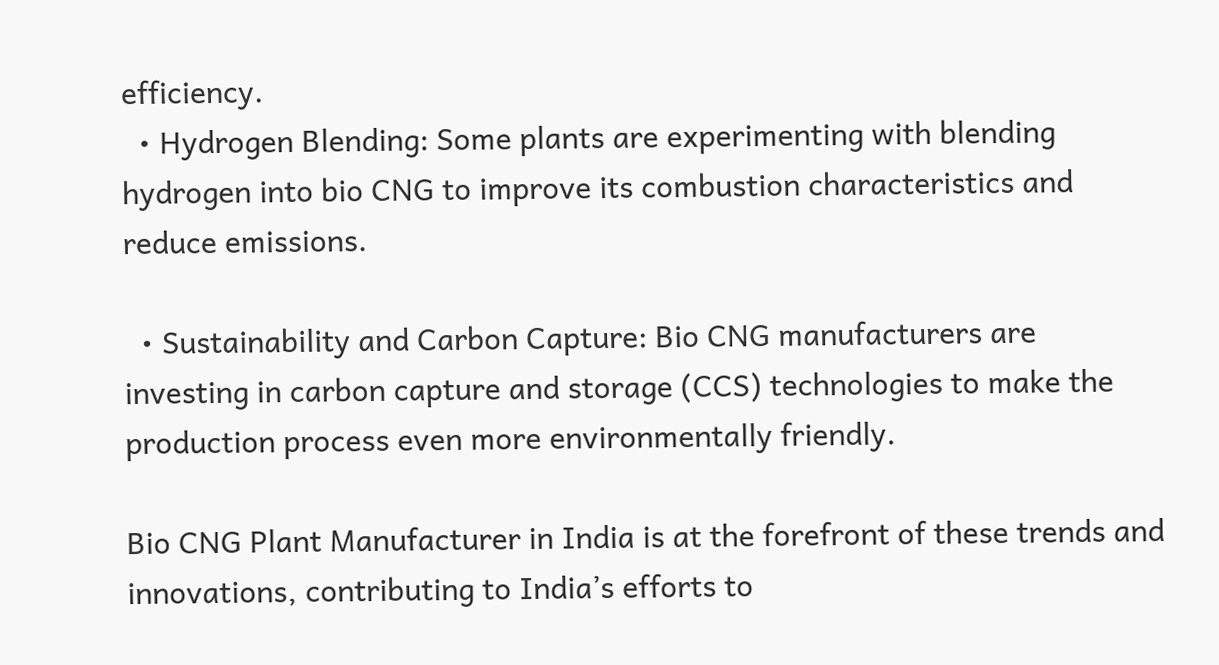efficiency.
  • Hydrogen Blending: Some plants are experimenting with blending hydrogen into bio CNG to improve its combustion characteristics and reduce emissions.

  • Sustainability and Carbon Capture: Bio CNG manufacturers are investing in carbon capture and storage (CCS) technologies to make the production process even more environmentally friendly.

Bio CNG Plant Manufacturer in India is at the forefront of these trends and innovations, contributing to India’s efforts to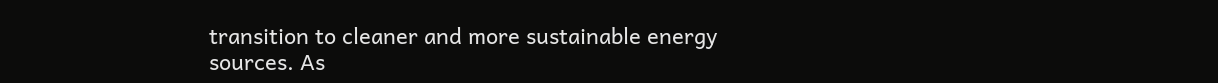transition to cleaner and more sustainable energy sources. As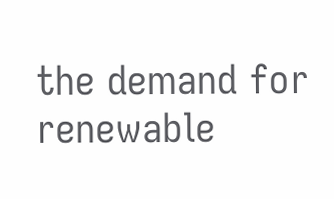the demand for renewable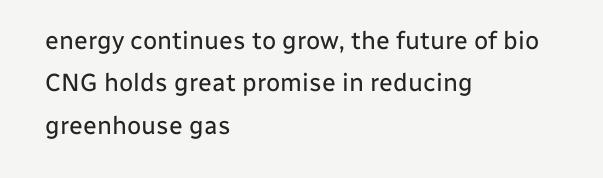energy continues to grow, the future of bio CNG holds great promise in reducing greenhouse gas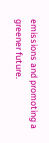emissions and promoting a greener future.